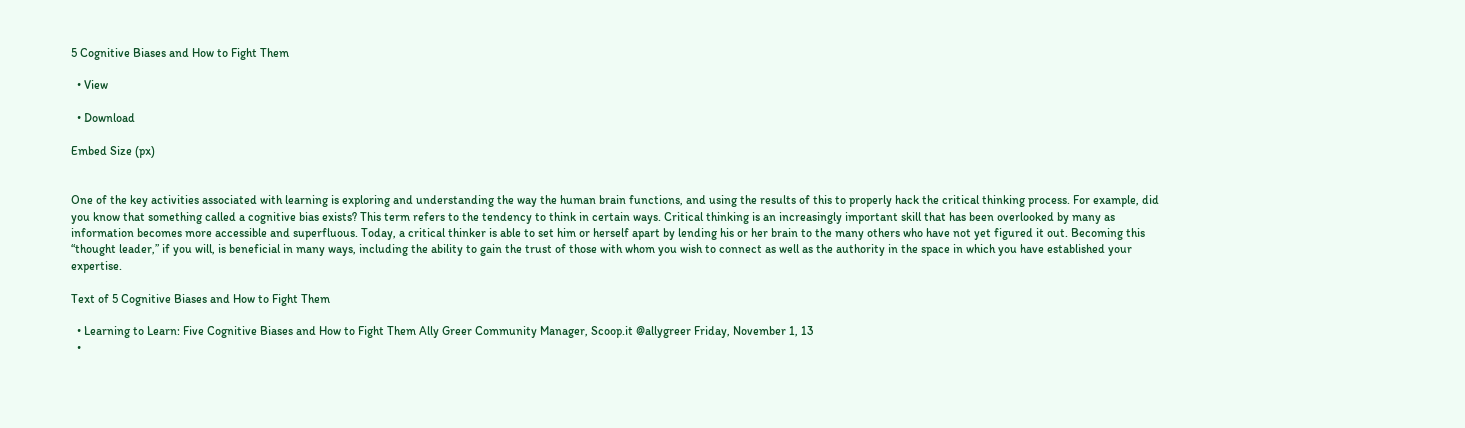5 Cognitive Biases and How to Fight Them

  • View

  • Download

Embed Size (px)


One of the key activities associated with learning is exploring and understanding the way the human brain functions, and using the results of this to properly hack the critical thinking process. For example, did you know that something called a cognitive bias exists? This term refers to the tendency to think in certain ways. Critical thinking is an increasingly important skill that has been overlooked by many as information becomes more accessible and superfluous. Today, a critical thinker is able to set him or herself apart by lending his or her brain to the many others who have not yet figured it out. Becoming this “thought leader,” if you will, is beneficial in many ways, including the ability to gain the trust of those with whom you wish to connect as well as the authority in the space in which you have established your expertise.

Text of 5 Cognitive Biases and How to Fight Them

  • Learning to Learn: Five Cognitive Biases and How to Fight Them Ally Greer Community Manager, Scoop.it @allygreer Friday, November 1, 13
  •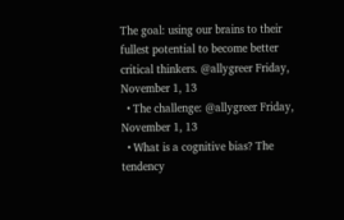The goal: using our brains to their fullest potential to become better critical thinkers. @allygreer Friday, November 1, 13
  • The challenge: @allygreer Friday, November 1, 13
  • What is a cognitive bias? The tendency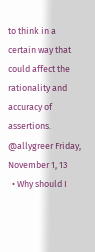to think in a certain way that could affect the rationality and accuracy of assertions. @allygreer Friday, November 1, 13
  • Why should I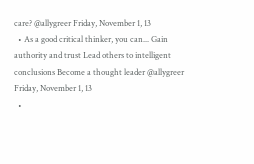care? @allygreer Friday, November 1, 13
  • As a good critical thinker, you can... Gain authority and trust Lead others to intelligent conclusions Become a thought leader @allygreer Friday, November 1, 13
  •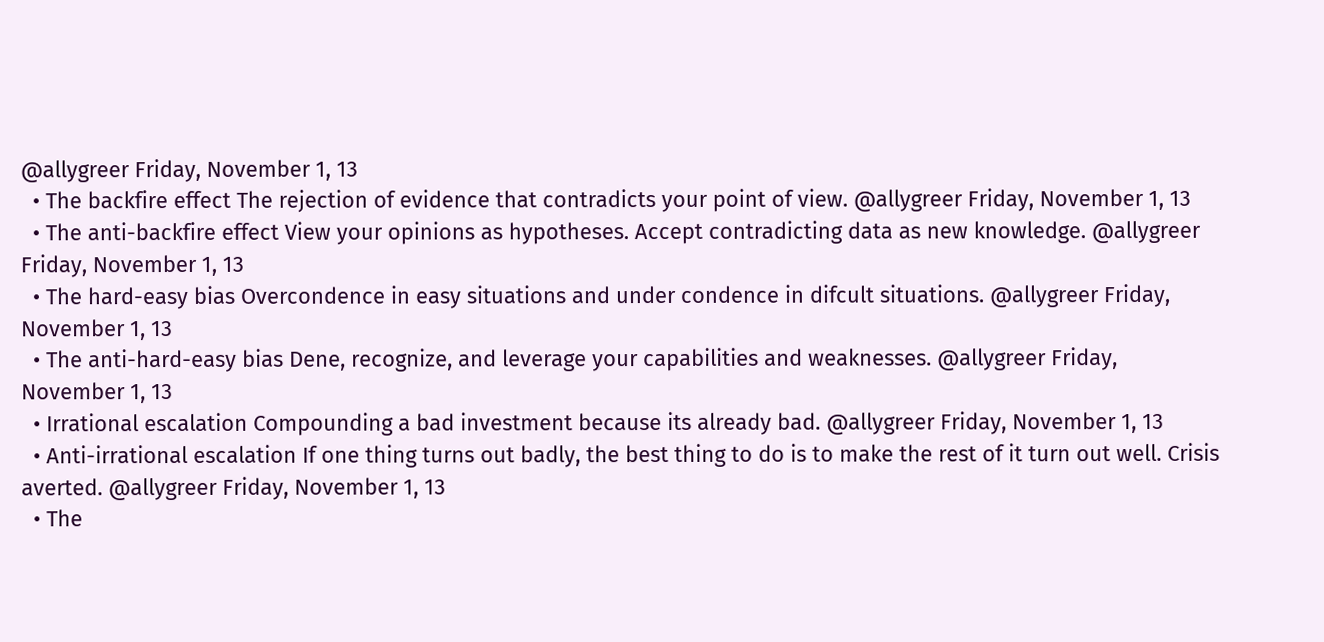@allygreer Friday, November 1, 13
  • The backfire effect The rejection of evidence that contradicts your point of view. @allygreer Friday, November 1, 13
  • The anti-backfire effect View your opinions as hypotheses. Accept contradicting data as new knowledge. @allygreer Friday, November 1, 13
  • The hard-easy bias Overcondence in easy situations and under condence in difcult situations. @allygreer Friday, November 1, 13
  • The anti-hard-easy bias Dene, recognize, and leverage your capabilities and weaknesses. @allygreer Friday, November 1, 13
  • Irrational escalation Compounding a bad investment because its already bad. @allygreer Friday, November 1, 13
  • Anti-irrational escalation If one thing turns out badly, the best thing to do is to make the rest of it turn out well. Crisis averted. @allygreer Friday, November 1, 13
  • The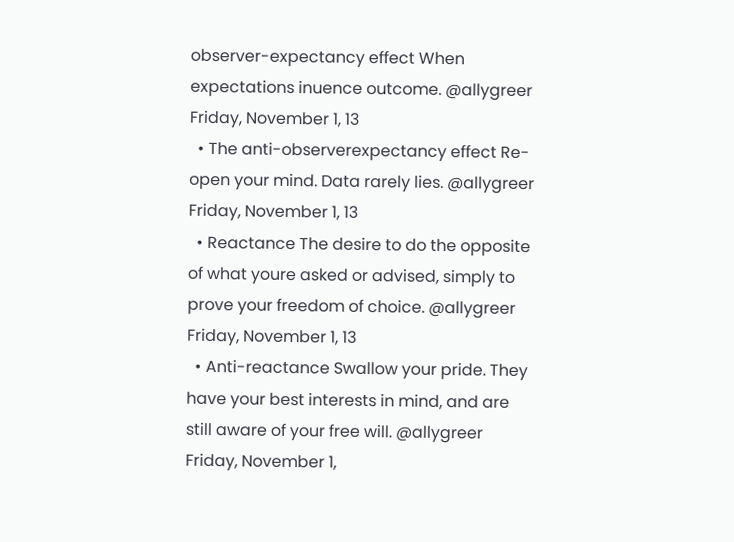observer-expectancy effect When expectations inuence outcome. @allygreer Friday, November 1, 13
  • The anti-observerexpectancy effect Re-open your mind. Data rarely lies. @allygreer Friday, November 1, 13
  • Reactance The desire to do the opposite of what youre asked or advised, simply to prove your freedom of choice. @allygreer Friday, November 1, 13
  • Anti-reactance Swallow your pride. They have your best interests in mind, and are still aware of your free will. @allygreer Friday, November 1,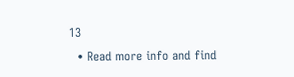13
  • Read more info and find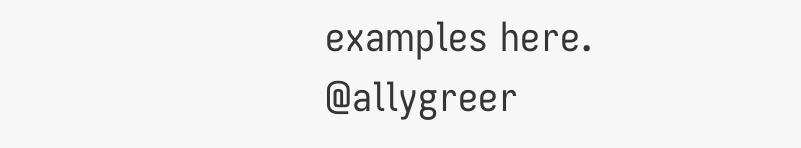examples here. @allygreer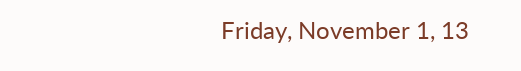Friday, November 1, 13